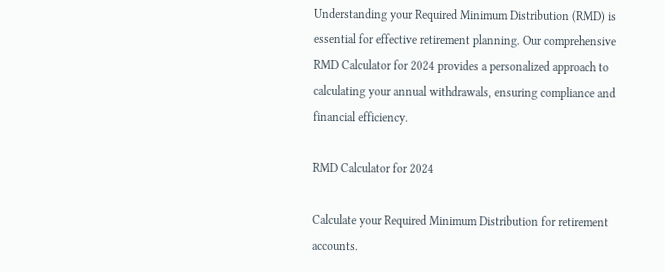Understanding your Required Minimum Distribution (RMD) is essential for effective retirement planning. Our comprehensive RMD Calculator for 2024 provides a personalized approach to calculating your annual withdrawals, ensuring compliance and financial efficiency.

RMD Calculator for 2024

Calculate your Required Minimum Distribution for retirement accounts.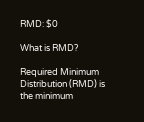RMD: $0

What is RMD?

Required Minimum Distribution (RMD) is the minimum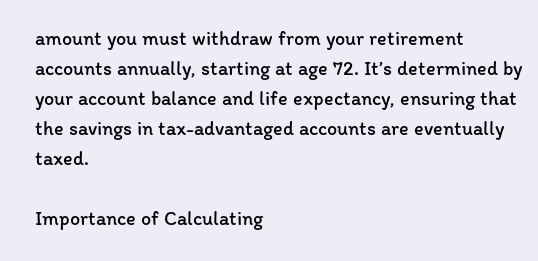amount you must withdraw from your retirement accounts annually, starting at age 72. It’s determined by your account balance and life expectancy, ensuring that the savings in tax-advantaged accounts are eventually taxed.

Importance of Calculating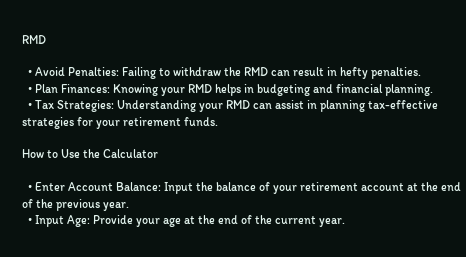RMD

  • Avoid Penalties: Failing to withdraw the RMD can result in hefty penalties.
  • Plan Finances: Knowing your RMD helps in budgeting and financial planning.
  • Tax Strategies: Understanding your RMD can assist in planning tax-effective strategies for your retirement funds.

How to Use the Calculator

  • Enter Account Balance: Input the balance of your retirement account at the end of the previous year.
  • Input Age: Provide your age at the end of the current year.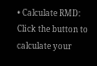• Calculate RMD: Click the button to calculate your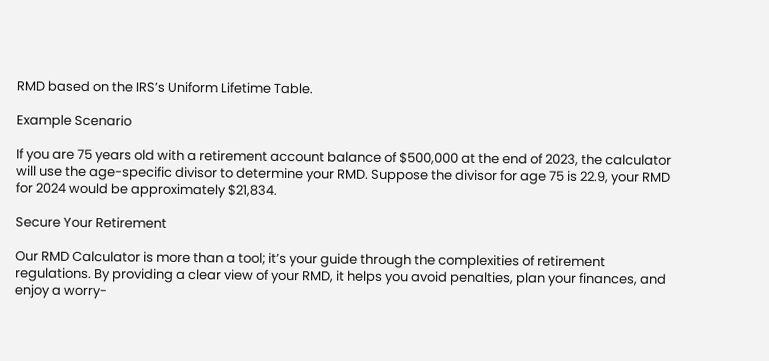RMD based on the IRS’s Uniform Lifetime Table.

Example Scenario

If you are 75 years old with a retirement account balance of $500,000 at the end of 2023, the calculator will use the age-specific divisor to determine your RMD. Suppose the divisor for age 75 is 22.9, your RMD for 2024 would be approximately $21,834.

Secure Your Retirement

Our RMD Calculator is more than a tool; it’s your guide through the complexities of retirement regulations. By providing a clear view of your RMD, it helps you avoid penalties, plan your finances, and enjoy a worry-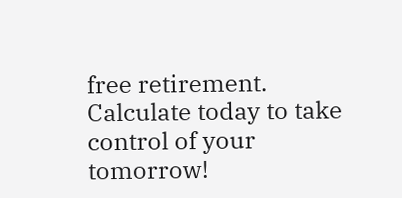free retirement. Calculate today to take control of your tomorrow!